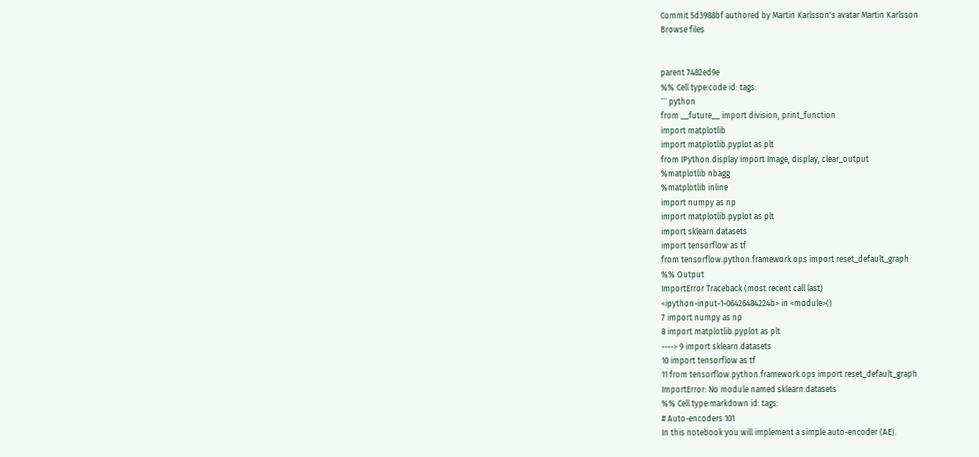Commit 5d3988bf authored by Martin Karlsson's avatar Martin Karlsson
Browse files


parent 7482ed9e
%% Cell type:code id: tags:
``` python
from __future__ import division, print_function
import matplotlib
import matplotlib.pyplot as plt
from IPython.display import Image, display, clear_output
%matplotlib nbagg
%matplotlib inline
import numpy as np
import matplotlib.pyplot as plt
import sklearn.datasets
import tensorflow as tf
from tensorflow.python.framework.ops import reset_default_graph
%% Output
ImportError Traceback (most recent call last)
<ipython-input-1-06426484224b> in <module>()
7 import numpy as np
8 import matplotlib.pyplot as plt
----> 9 import sklearn.datasets
10 import tensorflow as tf
11 from tensorflow.python.framework.ops import reset_default_graph
ImportError: No module named sklearn.datasets
%% Cell type:markdown id: tags:
# Auto-encoders 101
In this notebook you will implement a simple auto-encoder (AE).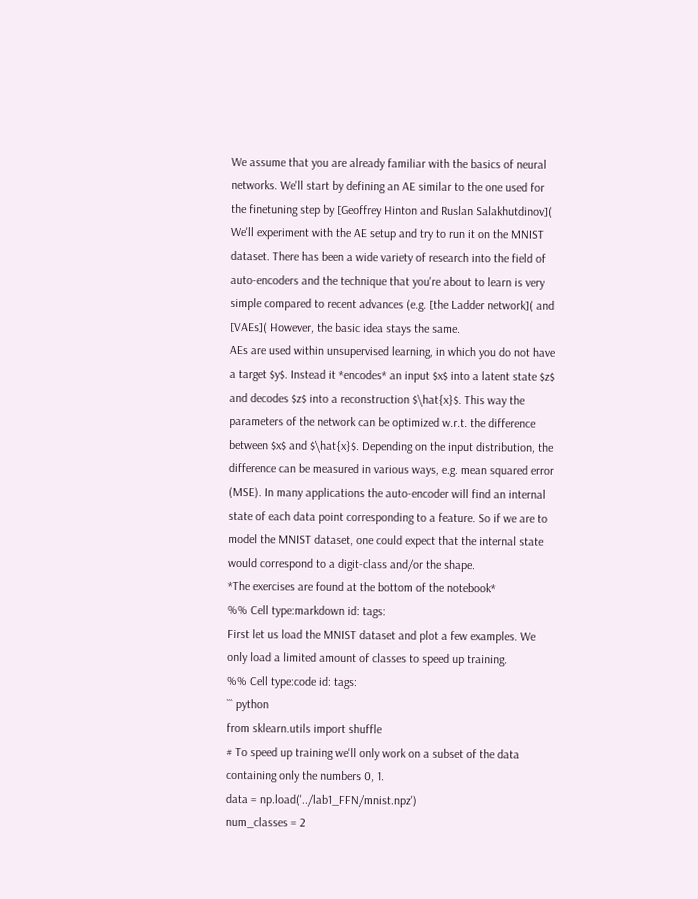We assume that you are already familiar with the basics of neural networks. We'll start by defining an AE similar to the one used for the finetuning step by [Geoffrey Hinton and Ruslan Salakhutdinov]( We'll experiment with the AE setup and try to run it on the MNIST dataset. There has been a wide variety of research into the field of auto-encoders and the technique that you're about to learn is very simple compared to recent advances (e.g. [the Ladder network]( and [VAEs]( However, the basic idea stays the same.
AEs are used within unsupervised learning, in which you do not have a target $y$. Instead it *encodes* an input $x$ into a latent state $z$ and decodes $z$ into a reconstruction $\hat{x}$. This way the parameters of the network can be optimized w.r.t. the difference between $x$ and $\hat{x}$. Depending on the input distribution, the difference can be measured in various ways, e.g. mean squared error (MSE). In many applications the auto-encoder will find an internal state of each data point corresponding to a feature. So if we are to model the MNIST dataset, one could expect that the internal state would correspond to a digit-class and/or the shape.
*The exercises are found at the bottom of the notebook*
%% Cell type:markdown id: tags:
First let us load the MNIST dataset and plot a few examples. We only load a limited amount of classes to speed up training.
%% Cell type:code id: tags:
``` python
from sklearn.utils import shuffle
# To speed up training we'll only work on a subset of the data containing only the numbers 0, 1.
data = np.load('../lab1_FFN/mnist.npz')
num_classes = 2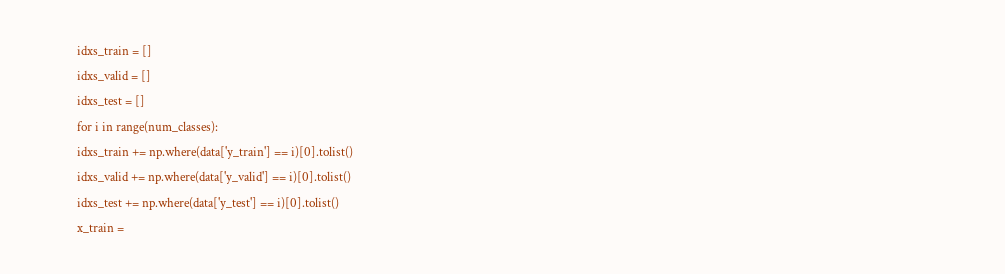idxs_train = []
idxs_valid = []
idxs_test = []
for i in range(num_classes):
idxs_train += np.where(data['y_train'] == i)[0].tolist()
idxs_valid += np.where(data['y_valid'] == i)[0].tolist()
idxs_test += np.where(data['y_test'] == i)[0].tolist()
x_train =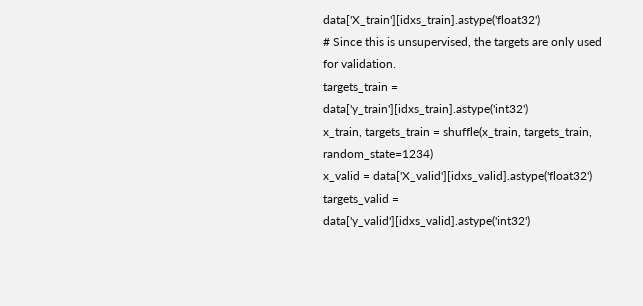data['X_train'][idxs_train].astype('float32')
# Since this is unsupervised, the targets are only used for validation.
targets_train = data['y_train'][idxs_train].astype('int32')
x_train, targets_train = shuffle(x_train, targets_train, random_state=1234)
x_valid = data['X_valid'][idxs_valid].astype('float32')
targets_valid = data['y_valid'][idxs_valid].astype('int32')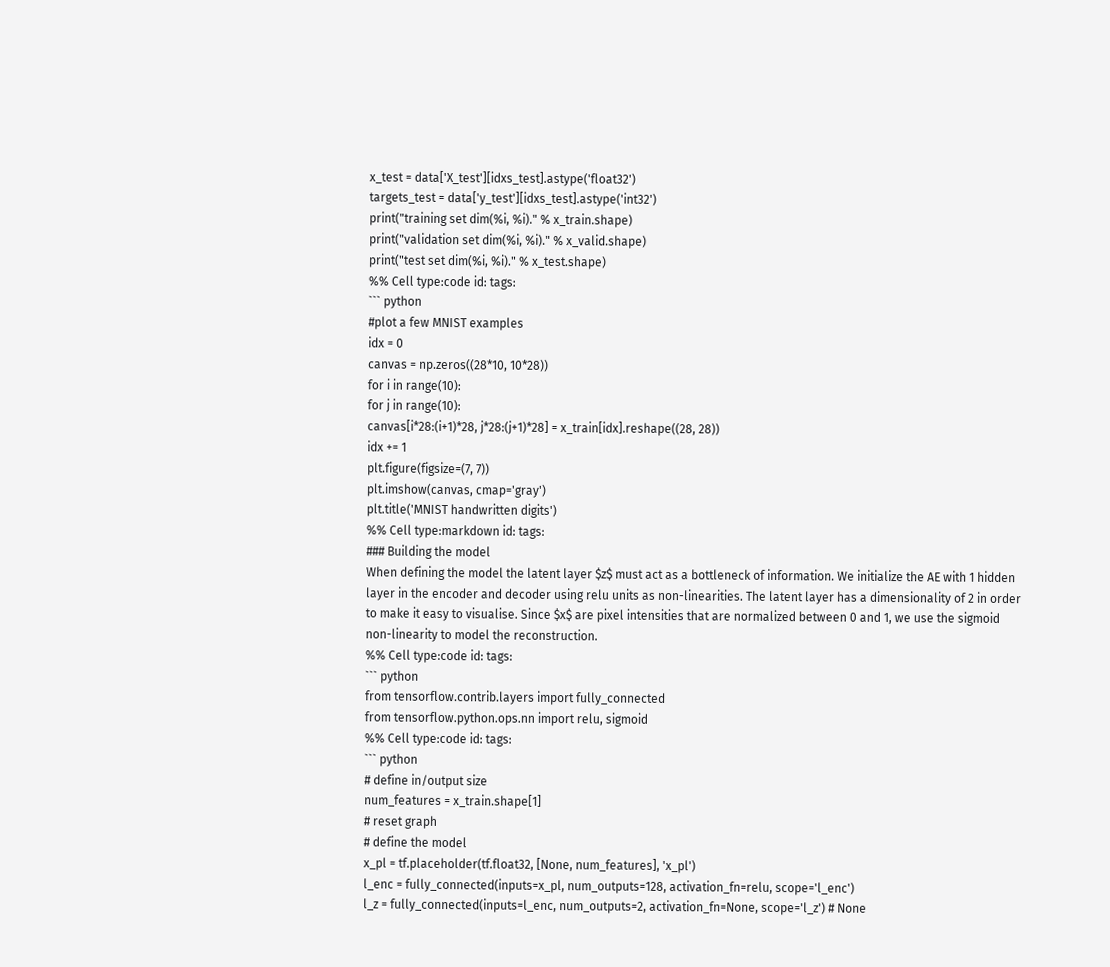x_test = data['X_test'][idxs_test].astype('float32')
targets_test = data['y_test'][idxs_test].astype('int32')
print("training set dim(%i, %i)." % x_train.shape)
print("validation set dim(%i, %i)." % x_valid.shape)
print("test set dim(%i, %i)." % x_test.shape)
%% Cell type:code id: tags:
``` python
#plot a few MNIST examples
idx = 0
canvas = np.zeros((28*10, 10*28))
for i in range(10):
for j in range(10):
canvas[i*28:(i+1)*28, j*28:(j+1)*28] = x_train[idx].reshape((28, 28))
idx += 1
plt.figure(figsize=(7, 7))
plt.imshow(canvas, cmap='gray')
plt.title('MNIST handwritten digits')
%% Cell type:markdown id: tags:
### Building the model
When defining the model the latent layer $z$ must act as a bottleneck of information. We initialize the AE with 1 hidden layer in the encoder and decoder using relu units as non-linearities. The latent layer has a dimensionality of 2 in order to make it easy to visualise. Since $x$ are pixel intensities that are normalized between 0 and 1, we use the sigmoid non-linearity to model the reconstruction.
%% Cell type:code id: tags:
``` python
from tensorflow.contrib.layers import fully_connected
from tensorflow.python.ops.nn import relu, sigmoid
%% Cell type:code id: tags:
``` python
# define in/output size
num_features = x_train.shape[1]
# reset graph
# define the model
x_pl = tf.placeholder(tf.float32, [None, num_features], 'x_pl')
l_enc = fully_connected(inputs=x_pl, num_outputs=128, activation_fn=relu, scope='l_enc')
l_z = fully_connected(inputs=l_enc, num_outputs=2, activation_fn=None, scope='l_z') # None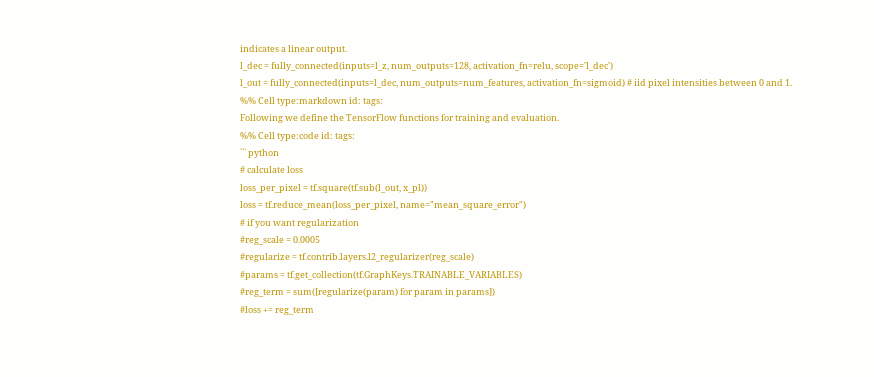indicates a linear output.
l_dec = fully_connected(inputs=l_z, num_outputs=128, activation_fn=relu, scope='l_dec')
l_out = fully_connected(inputs=l_dec, num_outputs=num_features, activation_fn=sigmoid) # iid pixel intensities between 0 and 1.
%% Cell type:markdown id: tags:
Following we define the TensorFlow functions for training and evaluation.
%% Cell type:code id: tags:
``` python
# calculate loss
loss_per_pixel = tf.square(tf.sub(l_out, x_pl))
loss = tf.reduce_mean(loss_per_pixel, name="mean_square_error")
# if you want regularization
#reg_scale = 0.0005
#regularize = tf.contrib.layers.l2_regularizer(reg_scale)
#params = tf.get_collection(tf.GraphKeys.TRAINABLE_VARIABLES)
#reg_term = sum([regularize(param) for param in params])
#loss += reg_term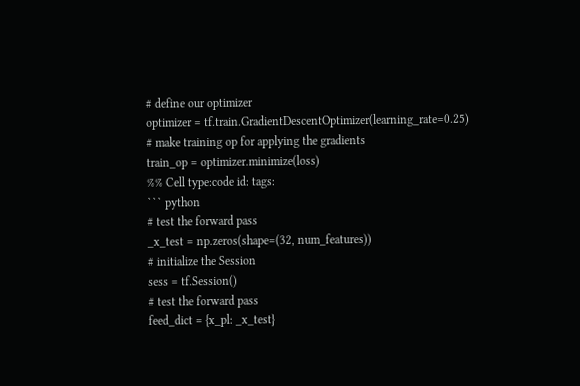# define our optimizer
optimizer = tf.train.GradientDescentOptimizer(learning_rate=0.25)
# make training op for applying the gradients
train_op = optimizer.minimize(loss)
%% Cell type:code id: tags:
``` python
# test the forward pass
_x_test = np.zeros(shape=(32, num_features))
# initialize the Session
sess = tf.Session()
# test the forward pass
feed_dict = {x_pl: _x_test}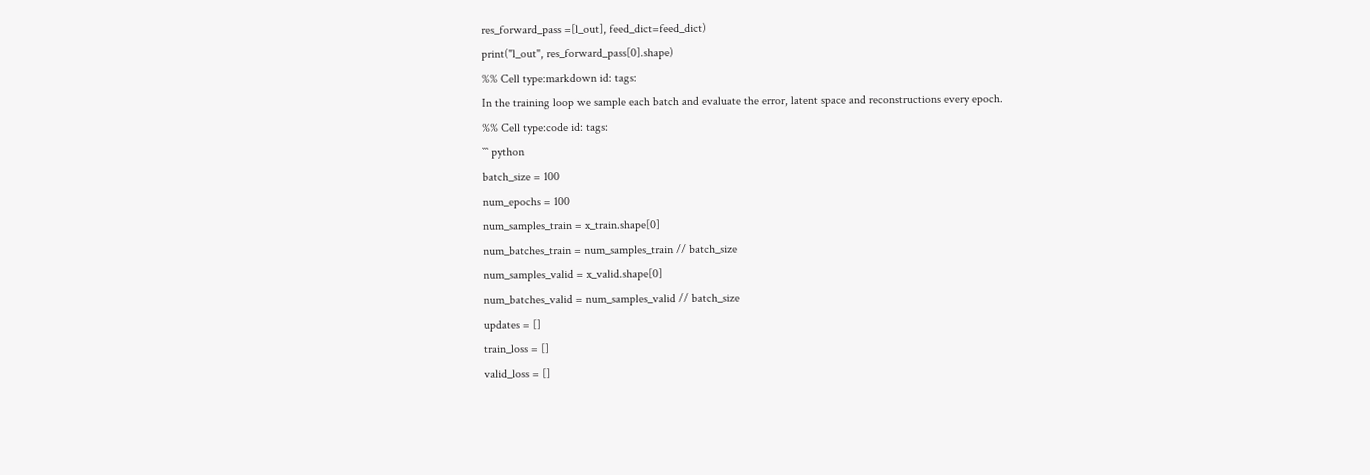res_forward_pass =[l_out], feed_dict=feed_dict)
print("l_out", res_forward_pass[0].shape)
%% Cell type:markdown id: tags:
In the training loop we sample each batch and evaluate the error, latent space and reconstructions every epoch.
%% Cell type:code id: tags:
``` python
batch_size = 100
num_epochs = 100
num_samples_train = x_train.shape[0]
num_batches_train = num_samples_train // batch_size
num_samples_valid = x_valid.shape[0]
num_batches_valid = num_samples_valid // batch_size
updates = []
train_loss = []
valid_loss = []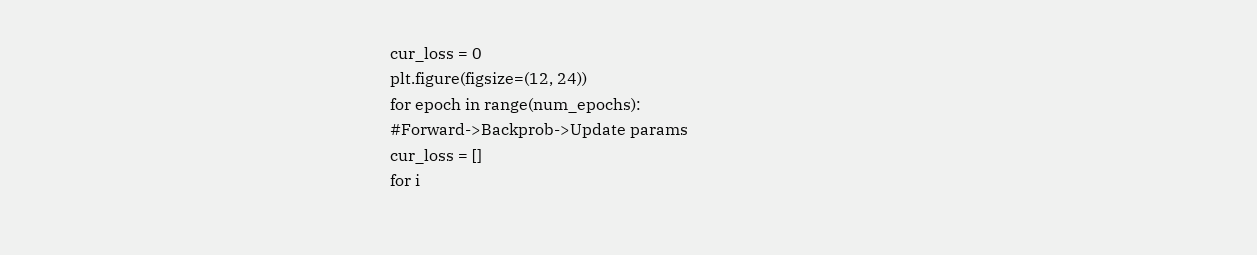cur_loss = 0
plt.figure(figsize=(12, 24))
for epoch in range(num_epochs):
#Forward->Backprob->Update params
cur_loss = []
for i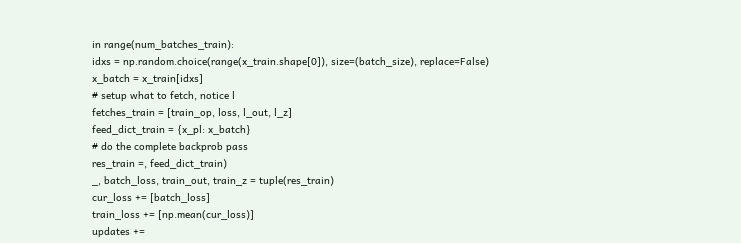in range(num_batches_train):
idxs = np.random.choice(range(x_train.shape[0]), size=(batch_size), replace=False)
x_batch = x_train[idxs]
# setup what to fetch, notice l
fetches_train = [train_op, loss, l_out, l_z]
feed_dict_train = {x_pl: x_batch}
# do the complete backprob pass
res_train =, feed_dict_train)
_, batch_loss, train_out, train_z = tuple(res_train)
cur_loss += [batch_loss]
train_loss += [np.mean(cur_loss)]
updates +=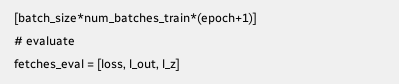[batch_size*num_batches_train*(epoch+1)]
# evaluate
fetches_eval = [loss, l_out, l_z]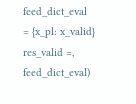feed_dict_eval = {x_pl: x_valid}
res_valid =, feed_dict_eval)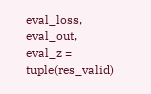eval_loss, eval_out, eval_z = tuple(res_valid)